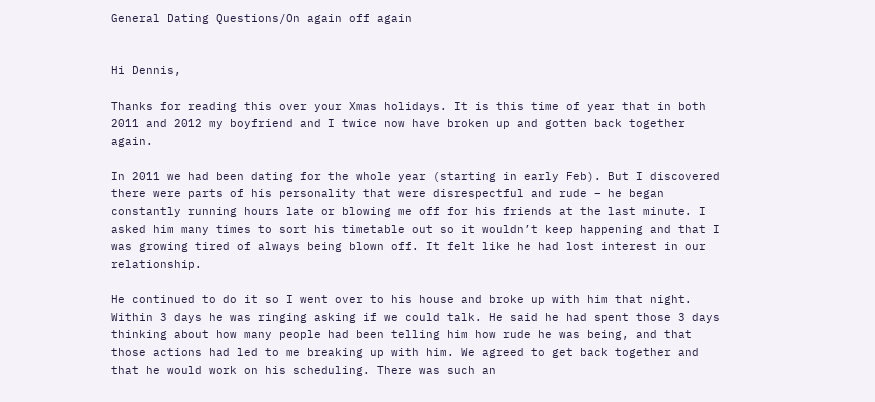General Dating Questions/On again off again


Hi Dennis,

Thanks for reading this over your Xmas holidays. It is this time of year that in both 2011 and 2012 my boyfriend and I twice now have broken up and gotten back together again.

In 2011 we had been dating for the whole year (starting in early Feb). But I discovered there were parts of his personality that were disrespectful and rude – he began constantly running hours late or blowing me off for his friends at the last minute. I asked him many times to sort his timetable out so it wouldn’t keep happening and that I was growing tired of always being blown off. It felt like he had lost interest in our relationship.

He continued to do it so I went over to his house and broke up with him that night. Within 3 days he was ringing asking if we could talk. He said he had spent those 3 days thinking about how many people had been telling him how rude he was being, and that those actions had led to me breaking up with him. We agreed to get back together and that he would work on his scheduling. There was such an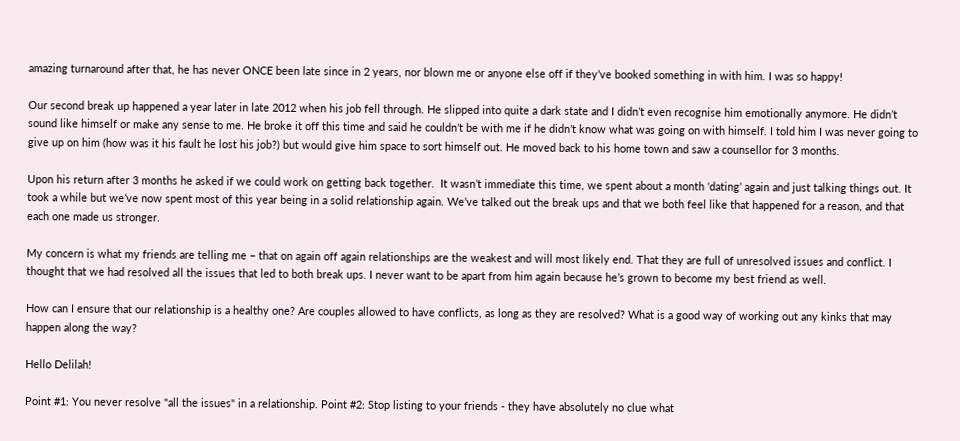amazing turnaround after that, he has never ONCE been late since in 2 years, nor blown me or anyone else off if they’ve booked something in with him. I was so happy!

Our second break up happened a year later in late 2012 when his job fell through. He slipped into quite a dark state and I didn’t even recognise him emotionally anymore. He didn’t sound like himself or make any sense to me. He broke it off this time and said he couldn’t be with me if he didn’t know what was going on with himself. I told him I was never going to give up on him (how was it his fault he lost his job?) but would give him space to sort himself out. He moved back to his home town and saw a counsellor for 3 months.

Upon his return after 3 months he asked if we could work on getting back together.  It wasn’t immediate this time, we spent about a month ‘dating’ again and just talking things out. It took a while but we’ve now spent most of this year being in a solid relationship again. We’ve talked out the break ups and that we both feel like that happened for a reason, and that each one made us stronger.

My concern is what my friends are telling me – that on again off again relationships are the weakest and will most likely end. That they are full of unresolved issues and conflict. I thought that we had resolved all the issues that led to both break ups. I never want to be apart from him again because he’s grown to become my best friend as well.

How can I ensure that our relationship is a healthy one? Are couples allowed to have conflicts, as long as they are resolved? What is a good way of working out any kinks that may happen along the way?

Hello Delilah!

Point #1: You never resolve "all the issues" in a relationship. Point #2: Stop listing to your friends - they have absolutely no clue what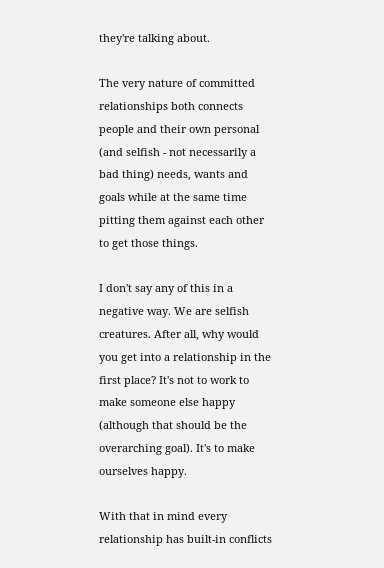they're talking about.

The very nature of committed relationships both connects people and their own personal (and selfish - not necessarily a bad thing) needs, wants and goals while at the same time pitting them against each other to get those things.

I don't say any of this in a negative way. We are selfish creatures. After all, why would you get into a relationship in the first place? It's not to work to make someone else happy (although that should be the overarching goal). It's to make ourselves happy.

With that in mind every relationship has built-in conflicts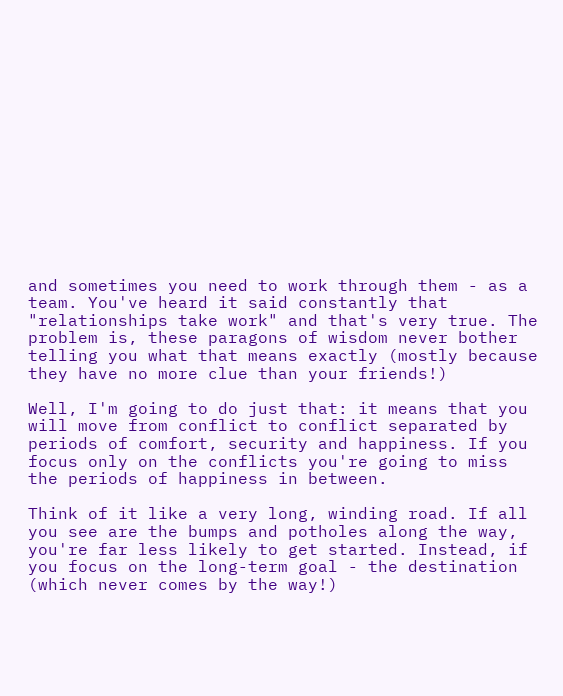and sometimes you need to work through them - as a team. You've heard it said constantly that "relationships take work" and that's very true. The problem is, these paragons of wisdom never bother telling you what that means exactly (mostly because they have no more clue than your friends!)

Well, I'm going to do just that: it means that you will move from conflict to conflict separated by periods of comfort, security and happiness. If you focus only on the conflicts you're going to miss the periods of happiness in between.

Think of it like a very long, winding road. If all you see are the bumps and potholes along the way, you're far less likely to get started. Instead, if you focus on the long-term goal - the destination (which never comes by the way!)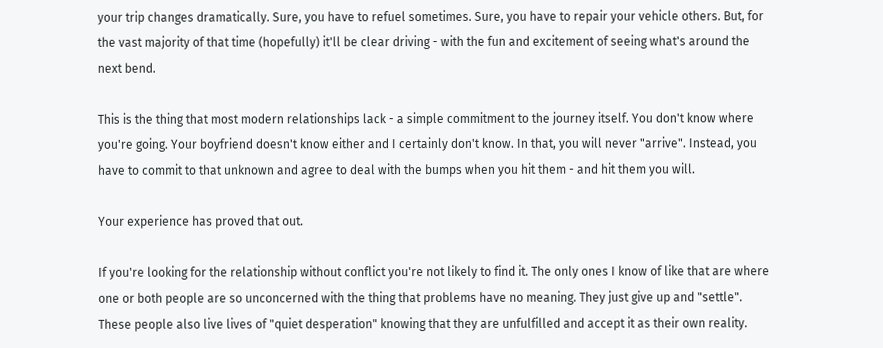your trip changes dramatically. Sure, you have to refuel sometimes. Sure, you have to repair your vehicle others. But, for the vast majority of that time (hopefully) it'll be clear driving - with the fun and excitement of seeing what's around the next bend.

This is the thing that most modern relationships lack - a simple commitment to the journey itself. You don't know where you're going. Your boyfriend doesn't know either and I certainly don't know. In that, you will never "arrive". Instead, you have to commit to that unknown and agree to deal with the bumps when you hit them - and hit them you will.

Your experience has proved that out.

If you're looking for the relationship without conflict you're not likely to find it. The only ones I know of like that are where one or both people are so unconcerned with the thing that problems have no meaning. They just give up and "settle". These people also live lives of "quiet desperation" knowing that they are unfulfilled and accept it as their own reality.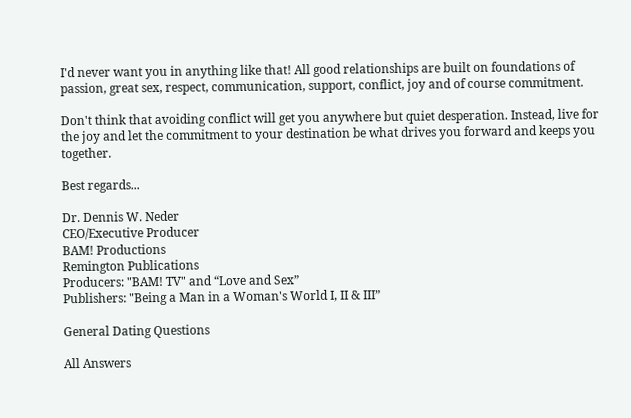I'd never want you in anything like that! All good relationships are built on foundations of passion, great sex, respect, communication, support, conflict, joy and of course commitment.

Don't think that avoiding conflict will get you anywhere but quiet desperation. Instead, live for the joy and let the commitment to your destination be what drives you forward and keeps you together.

Best regards...

Dr. Dennis W. Neder
CEO/Executive Producer
BAM! Productions
Remington Publications
Producers: "BAM! TV" and “Love and Sex”
Publishers: "Being a Man in a Woman's World I, II & III”

General Dating Questions

All Answers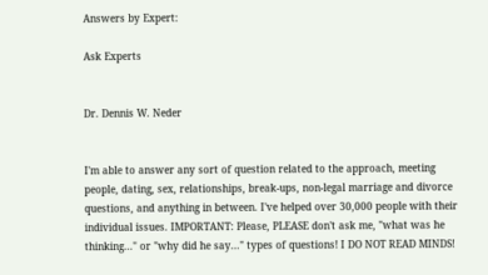Answers by Expert:

Ask Experts


Dr. Dennis W. Neder


I'm able to answer any sort of question related to the approach, meeting people, dating, sex, relationships, break-ups, non-legal marriage and divorce questions, and anything in between. I've helped over 30,000 people with their individual issues. IMPORTANT: Please, PLEASE don't ask me, "what was he thinking..." or "why did he say..." types of questions! I DO NOT READ MINDS!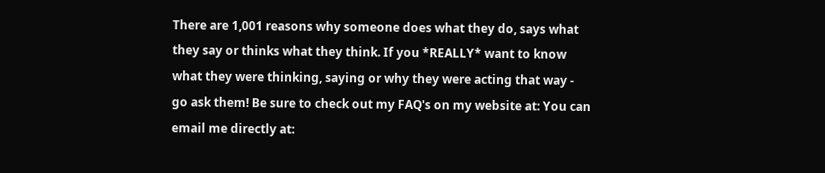There are 1,001 reasons why someone does what they do, says what they say or thinks what they think. If you *REALLY* want to know what they were thinking, saying or why they were acting that way - go ask them! Be sure to check out my FAQ's on my website at: You can email me directly at: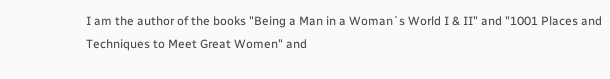I am the author of the books "Being a Man in a Woman`s World I & II" and "1001 Places and Techniques to Meet Great Women" and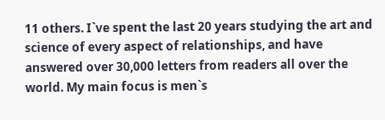11 others. I`ve spent the last 20 years studying the art and science of every aspect of relationships, and have answered over 30,000 letters from readers all over the world. My main focus is men`s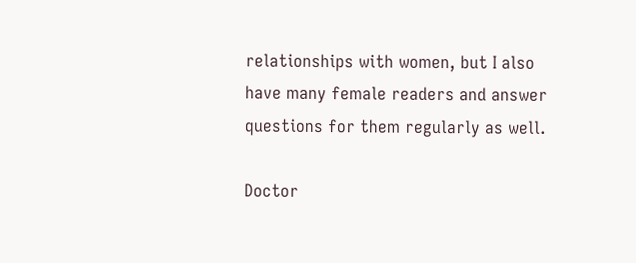relationships with women, but I also have many female readers and answer questions for them regularly as well.

Doctor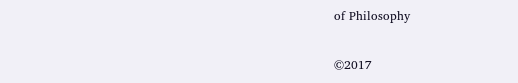of Philosophy

©2017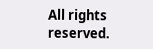All rights reserved.